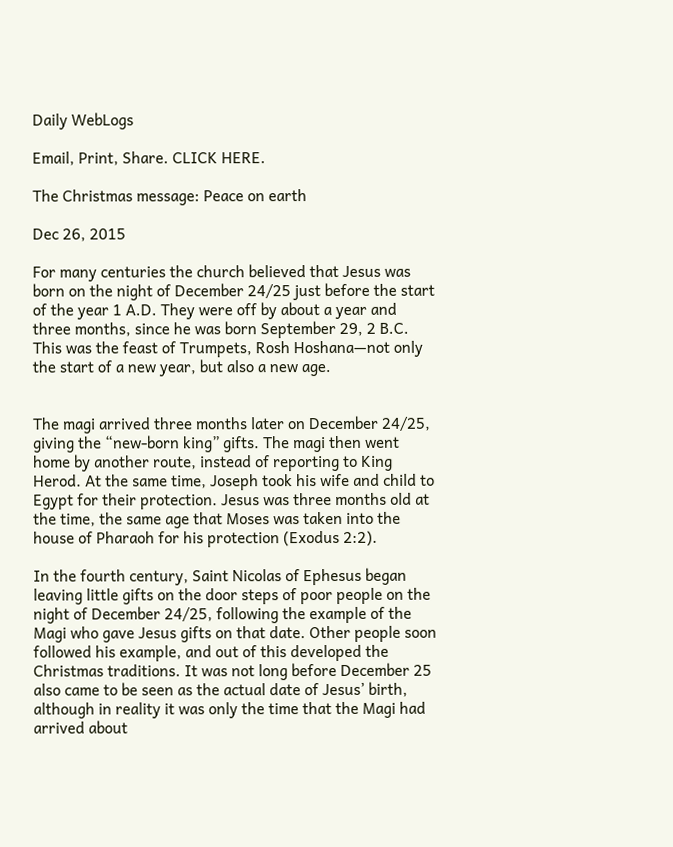Daily WebLogs

Email, Print, Share. CLICK HERE.

The Christmas message: Peace on earth

Dec 26, 2015

For many centuries the church believed that Jesus was born on the night of December 24/25 just before the start of the year 1 A.D. They were off by about a year and three months, since he was born September 29, 2 B.C. This was the feast of Trumpets, Rosh Hoshana—not only the start of a new year, but also a new age.


The magi arrived three months later on December 24/25, giving the “new-born king” gifts. The magi then went home by another route, instead of reporting to King Herod. At the same time, Joseph took his wife and child to Egypt for their protection. Jesus was three months old at the time, the same age that Moses was taken into the house of Pharaoh for his protection (Exodus 2:2).

In the fourth century, Saint Nicolas of Ephesus began leaving little gifts on the door steps of poor people on the night of December 24/25, following the example of the Magi who gave Jesus gifts on that date. Other people soon followed his example, and out of this developed the Christmas traditions. It was not long before December 25 also came to be seen as the actual date of Jesus’ birth, although in reality it was only the time that the Magi had arrived about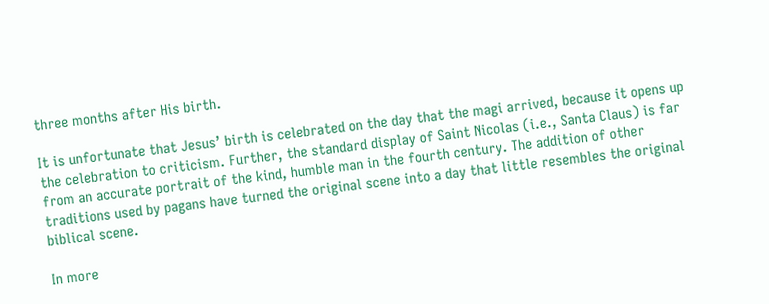three months after His birth.

It is unfortunate that Jesus’ birth is celebrated on the day that the magi arrived, because it opens up the celebration to criticism. Further, the standard display of Saint Nicolas (i.e., Santa Claus) is far from an accurate portrait of the kind, humble man in the fourth century. The addition of other traditions used by pagans have turned the original scene into a day that little resembles the original biblical scene.

In more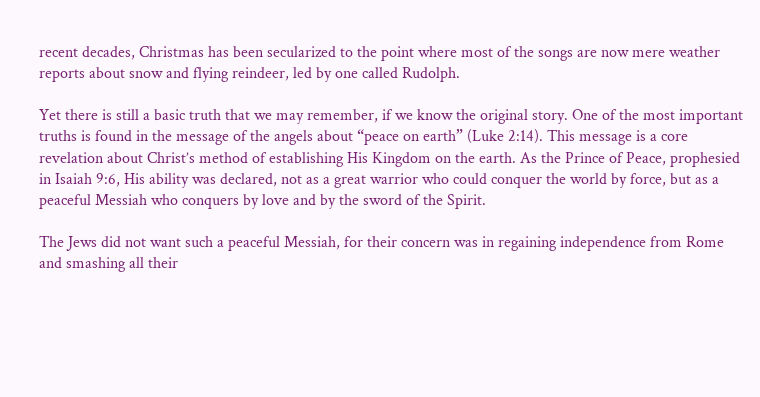recent decades, Christmas has been secularized to the point where most of the songs are now mere weather reports about snow and flying reindeer, led by one called Rudolph.

Yet there is still a basic truth that we may remember, if we know the original story. One of the most important truths is found in the message of the angels about “peace on earth” (Luke 2:14). This message is a core revelation about Christ’s method of establishing His Kingdom on the earth. As the Prince of Peace, prophesied in Isaiah 9:6, His ability was declared, not as a great warrior who could conquer the world by force, but as a peaceful Messiah who conquers by love and by the sword of the Spirit.

The Jews did not want such a peaceful Messiah, for their concern was in regaining independence from Rome and smashing all their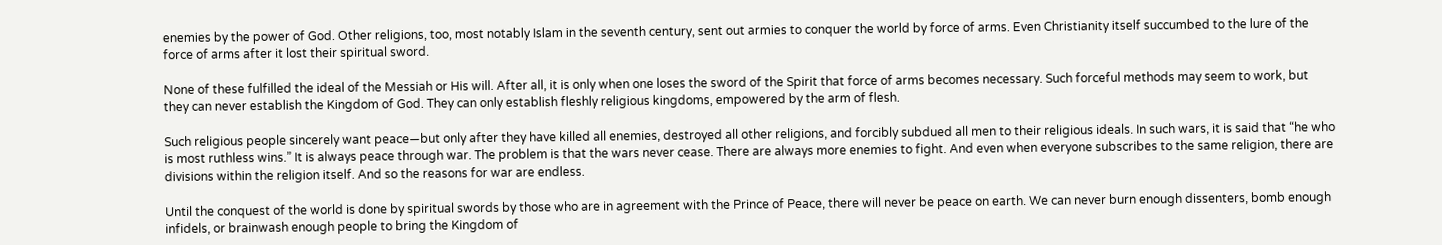enemies by the power of God. Other religions, too, most notably Islam in the seventh century, sent out armies to conquer the world by force of arms. Even Christianity itself succumbed to the lure of the force of arms after it lost their spiritual sword.

None of these fulfilled the ideal of the Messiah or His will. After all, it is only when one loses the sword of the Spirit that force of arms becomes necessary. Such forceful methods may seem to work, but they can never establish the Kingdom of God. They can only establish fleshly religious kingdoms, empowered by the arm of flesh.

Such religious people sincerely want peace—but only after they have killed all enemies, destroyed all other religions, and forcibly subdued all men to their religious ideals. In such wars, it is said that “he who is most ruthless wins.” It is always peace through war. The problem is that the wars never cease. There are always more enemies to fight. And even when everyone subscribes to the same religion, there are divisions within the religion itself. And so the reasons for war are endless.

Until the conquest of the world is done by spiritual swords by those who are in agreement with the Prince of Peace, there will never be peace on earth. We can never burn enough dissenters, bomb enough infidels, or brainwash enough people to bring the Kingdom of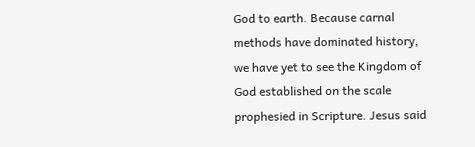God to earth. Because carnal methods have dominated history, we have yet to see the Kingdom of God established on the scale prophesied in Scripture. Jesus said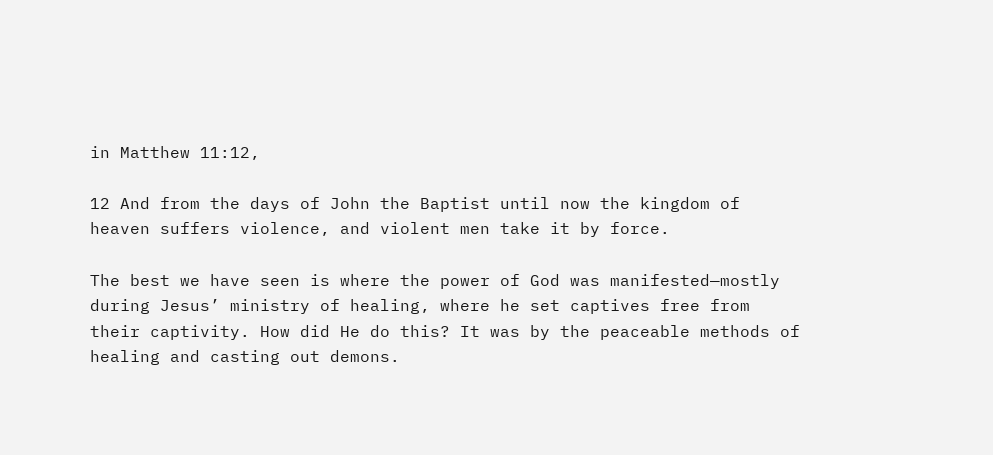in Matthew 11:12,

12 And from the days of John the Baptist until now the kingdom of heaven suffers violence, and violent men take it by force.

The best we have seen is where the power of God was manifested—mostly during Jesus’ ministry of healing, where he set captives free from their captivity. How did He do this? It was by the peaceable methods of healing and casting out demons.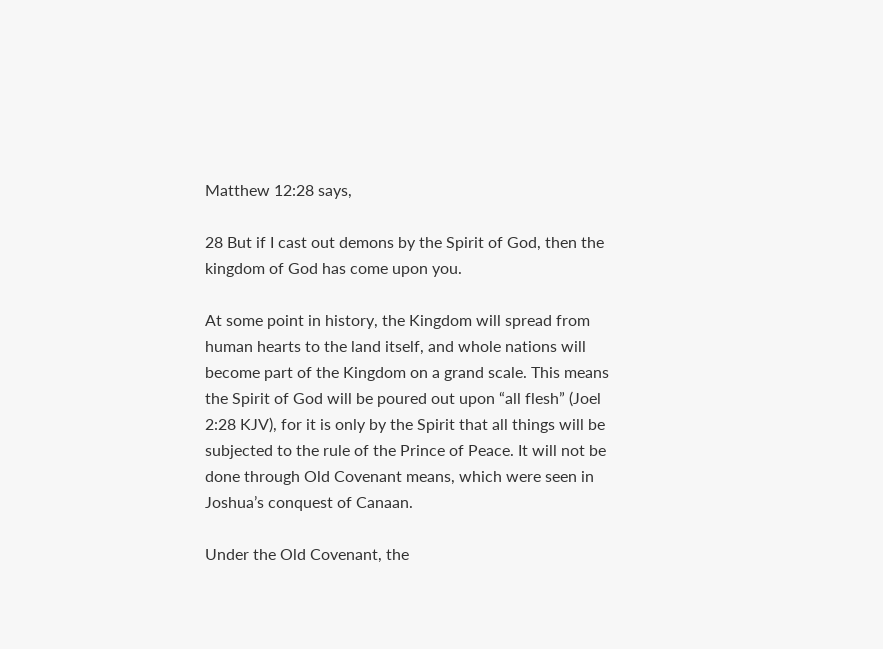Matthew 12:28 says,

28 But if I cast out demons by the Spirit of God, then the kingdom of God has come upon you.

At some point in history, the Kingdom will spread from human hearts to the land itself, and whole nations will become part of the Kingdom on a grand scale. This means the Spirit of God will be poured out upon “all flesh” (Joel 2:28 KJV), for it is only by the Spirit that all things will be subjected to the rule of the Prince of Peace. It will not be done through Old Covenant means, which were seen in Joshua’s conquest of Canaan.

Under the Old Covenant, the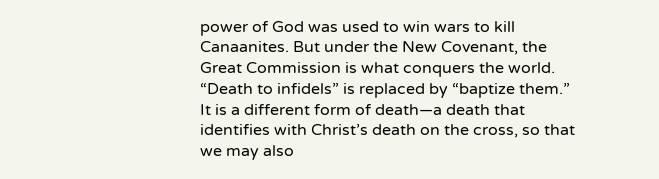power of God was used to win wars to kill Canaanites. But under the New Covenant, the Great Commission is what conquers the world. “Death to infidels” is replaced by “baptize them.” It is a different form of death—a death that identifies with Christ’s death on the cross, so that we may also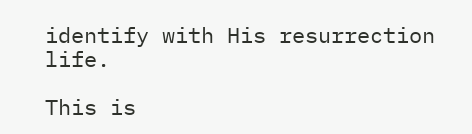identify with His resurrection life.

This is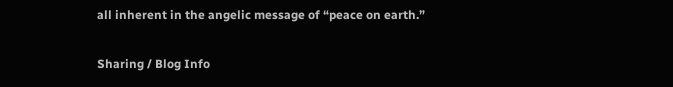all inherent in the angelic message of “peace on earth.”

Sharing / Blog Info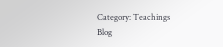Category: Teachings
Blog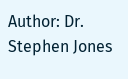Author: Dr. Stephen Jones